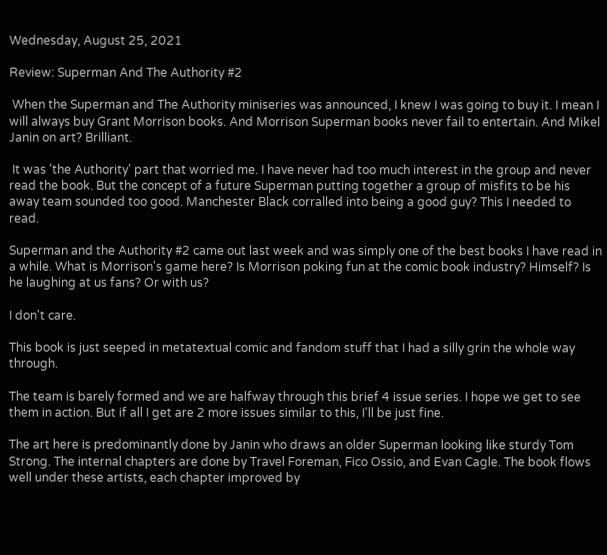Wednesday, August 25, 2021

Review: Superman And The Authority #2

 When the Superman and The Authority miniseries was announced, I knew I was going to buy it. I mean I will always buy Grant Morrison books. And Morrison Superman books never fail to entertain. And Mikel Janin on art? Brilliant.

 It was 'the Authority' part that worried me. I have never had too much interest in the group and never read the book. But the concept of a future Superman putting together a group of misfits to be his away team sounded too good. Manchester Black corralled into being a good guy? This I needed to read.

Superman and the Authority #2 came out last week and was simply one of the best books I have read in a while. What is Morrison's game here? Is Morrison poking fun at the comic book industry? Himself? Is he laughing at us fans? Or with us?

I don't care.

This book is just seeped in metatextual comic and fandom stuff that I had a silly grin the whole way through.

The team is barely formed and we are halfway through this brief 4 issue series. I hope we get to see them in action. But if all I get are 2 more issues similar to this, I'll be just fine.

The art here is predominantly done by Janin who draws an older Superman looking like sturdy Tom Strong. The internal chapters are done by Travel Foreman, Fico Ossio, and Evan Cagle. The book flows well under these artists, each chapter improved by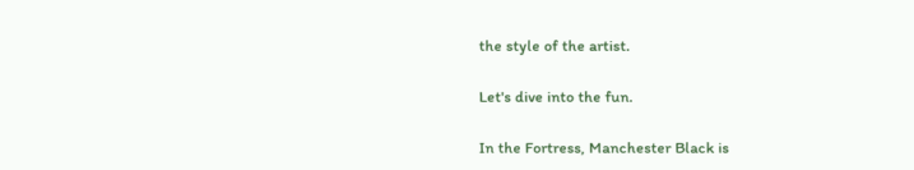the style of the artist.

Let's dive into the fun.

In the Fortress, Manchester Black is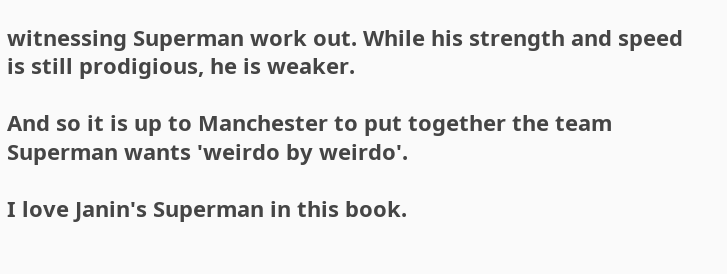witnessing Superman work out. While his strength and speed is still prodigious, he is weaker.

And so it is up to Manchester to put together the team Superman wants 'weirdo by weirdo'.

I love Janin's Superman in this book.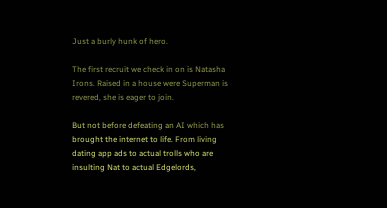Just a burly hunk of hero.

The first recruit we check in on is Natasha Irons. Raised in a house were Superman is revered, she is eager to join.

But not before defeating an AI which has brought the internet to life. From living dating app ads to actual trolls who are insulting Nat to actual Edgelords,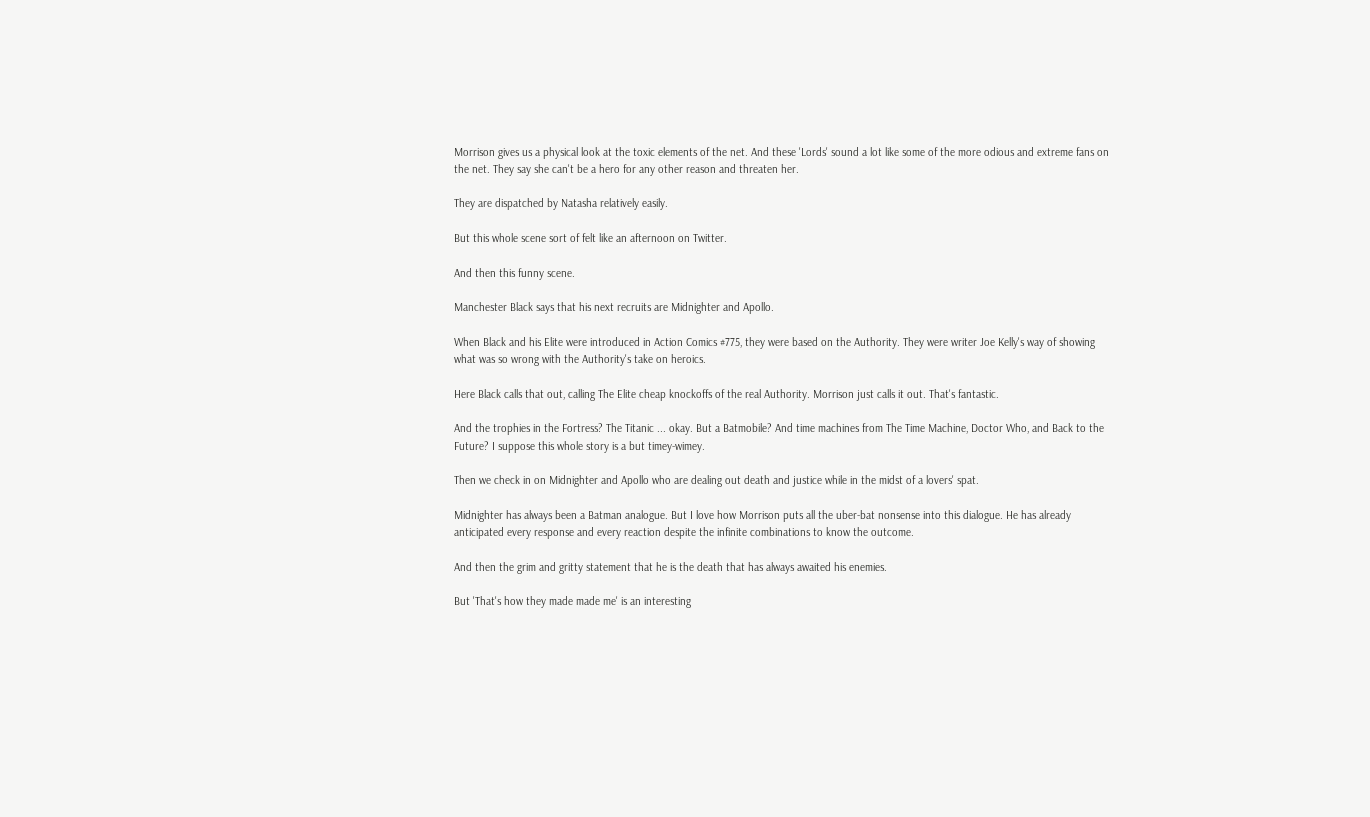Morrison gives us a physical look at the toxic elements of the net. And these 'Lords' sound a lot like some of the more odious and extreme fans on the net. They say she can't be a hero for any other reason and threaten her.

They are dispatched by Natasha relatively easily.

But this whole scene sort of felt like an afternoon on Twitter.

And then this funny scene.

Manchester Black says that his next recruits are Midnighter and Apollo.

When Black and his Elite were introduced in Action Comics #775, they were based on the Authority. They were writer Joe Kelly's way of showing what was so wrong with the Authority's take on heroics.

Here Black calls that out, calling The Elite cheap knockoffs of the real Authority. Morrison just calls it out. That's fantastic.

And the trophies in the Fortress? The Titanic ... okay. But a Batmobile? And time machines from The Time Machine, Doctor Who, and Back to the Future? I suppose this whole story is a but timey-wimey.

Then we check in on Midnighter and Apollo who are dealing out death and justice while in the midst of a lovers' spat.

Midnighter has always been a Batman analogue. But I love how Morrison puts all the uber-bat nonsense into this dialogue. He has already anticipated every response and every reaction despite the infinite combinations to know the outcome.

And then the grim and gritty statement that he is the death that has always awaited his enemies.

But 'That's how they made made me' is an interesting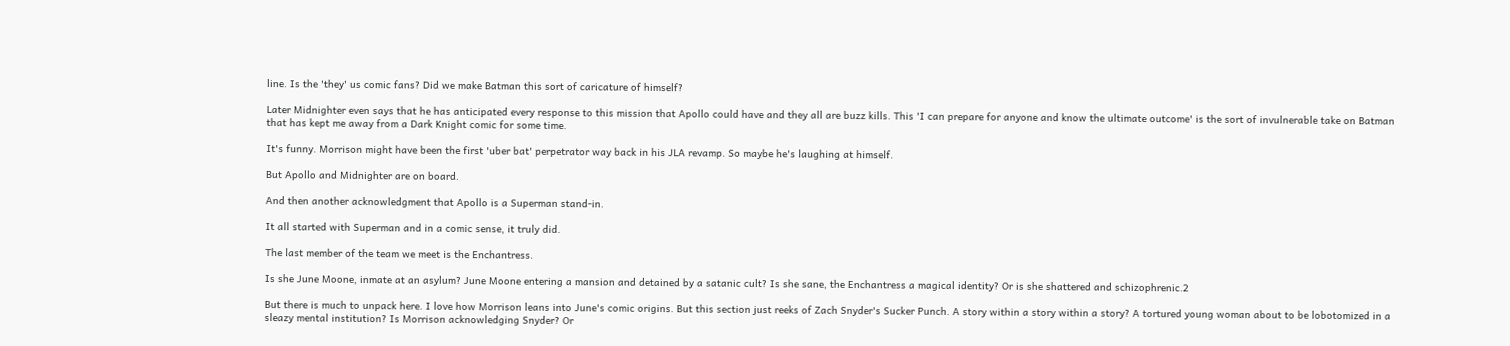line. Is the 'they' us comic fans? Did we make Batman this sort of caricature of himself?

Later Midnighter even says that he has anticipated every response to this mission that Apollo could have and they all are buzz kills. This 'I can prepare for anyone and know the ultimate outcome' is the sort of invulnerable take on Batman that has kept me away from a Dark Knight comic for some time.

It's funny. Morrison might have been the first 'uber bat' perpetrator way back in his JLA revamp. So maybe he's laughing at himself.

But Apollo and Midnighter are on board.

And then another acknowledgment that Apollo is a Superman stand-in.

It all started with Superman and in a comic sense, it truly did.

The last member of the team we meet is the Enchantress.

Is she June Moone, inmate at an asylum? June Moone entering a mansion and detained by a satanic cult? Is she sane, the Enchantress a magical identity? Or is she shattered and schizophrenic.2

But there is much to unpack here. I love how Morrison leans into June's comic origins. But this section just reeks of Zach Snyder's Sucker Punch. A story within a story within a story? A tortured young woman about to be lobotomized in a sleazy mental institution? Is Morrison acknowledging Snyder? Or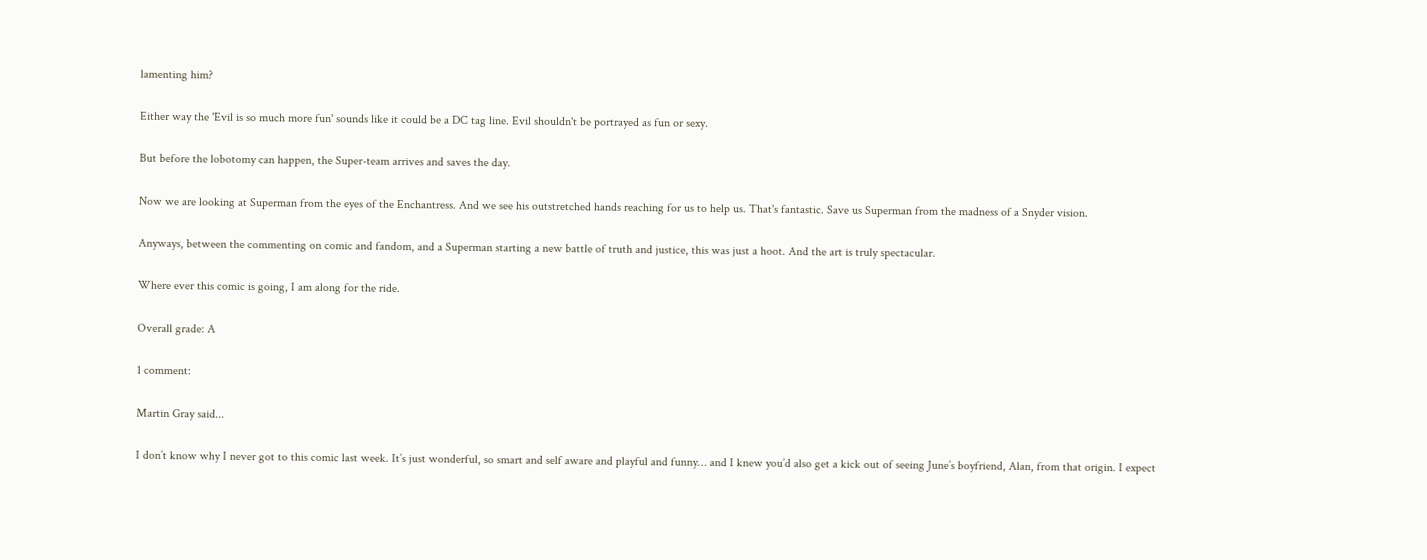lamenting him?

Either way the 'Evil is so much more fun' sounds like it could be a DC tag line. Evil shouldn't be portrayed as fun or sexy.

But before the lobotomy can happen, the Super-team arrives and saves the day.

Now we are looking at Superman from the eyes of the Enchantress. And we see his outstretched hands reaching for us to help us. That's fantastic. Save us Superman from the madness of a Snyder vision.

Anyways, between the commenting on comic and fandom, and a Superman starting a new battle of truth and justice, this was just a hoot. And the art is truly spectacular.

Where ever this comic is going, I am along for the ride.

Overall grade: A

1 comment:

Martin Gray said...

I don’t know why I never got to this comic last week. It’s just wonderful, so smart and self aware and playful and funny… and I knew you’d also get a kick out of seeing June’s boyfriend, Alan, from that origin. I expect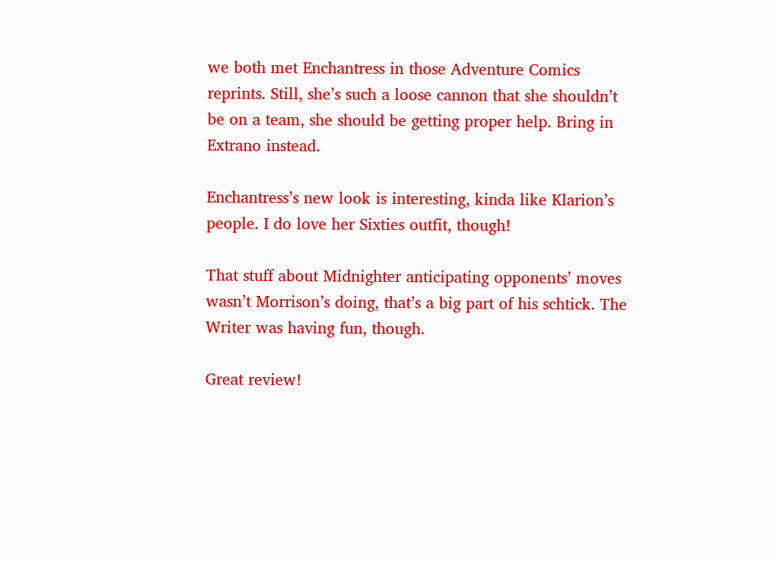we both met Enchantress in those Adventure Comics reprints. Still, she’s such a loose cannon that she shouldn’t be on a team, she should be getting proper help. Bring in Extrano instead.

Enchantress’s new look is interesting, kinda like Klarion’s people. I do love her Sixties outfit, though!

That stuff about Midnighter anticipating opponents’ moves wasn’t Morrison’s doing, that’s a big part of his schtick. The Writer was having fun, though.

Great review!